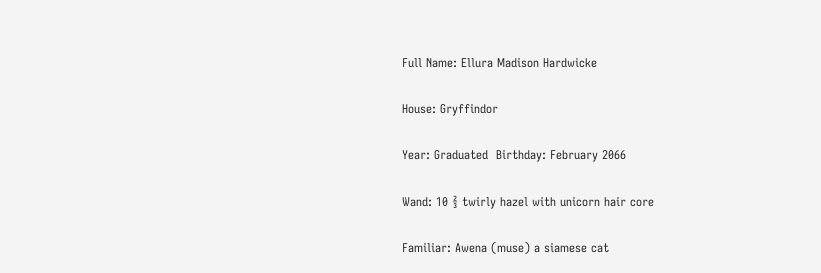Full Name: Ellura Madison Hardwicke

House: Gryffindor

Year: Graduated  Birthday: February 2066

Wand: 10 ⅔ twirly hazel with unicorn hair core

Familiar: Awena (muse) a siamese cat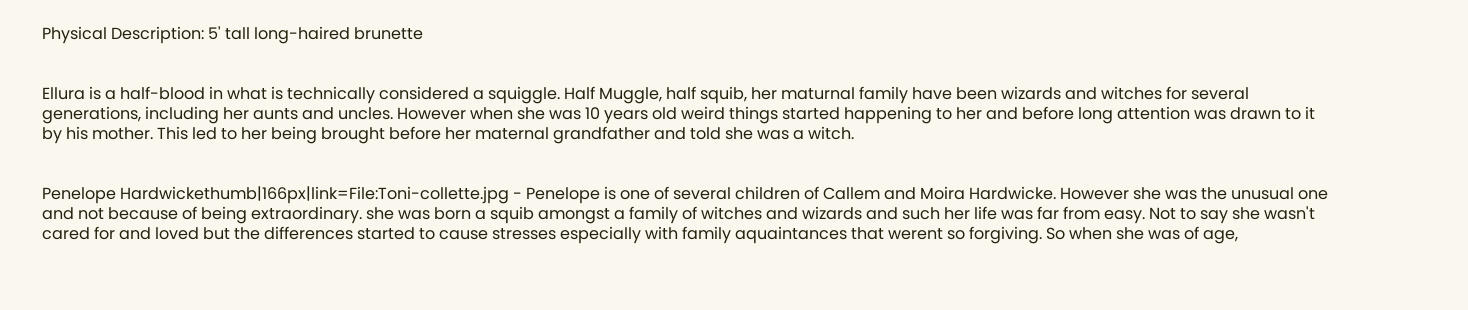Physical Description: 5' tall long-haired brunette


Ellura is a half-blood in what is technically considered a squiggle. Half Muggle, half squib, her maturnal family have been wizards and witches for several generations, including her aunts and uncles. However when she was 10 years old weird things started happening to her and before long attention was drawn to it by his mother. This led to her being brought before her maternal grandfather and told she was a witch.


Penelope Hardwickethumb|166px|link=File:Toni-collette.jpg - Penelope is one of several children of Callem and Moira Hardwicke. However she was the unusual one and not because of being extraordinary. she was born a squib amongst a family of witches and wizards and such her life was far from easy. Not to say she wasn't cared for and loved but the differences started to cause stresses especially with family aquaintances that werent so forgiving. So when she was of age,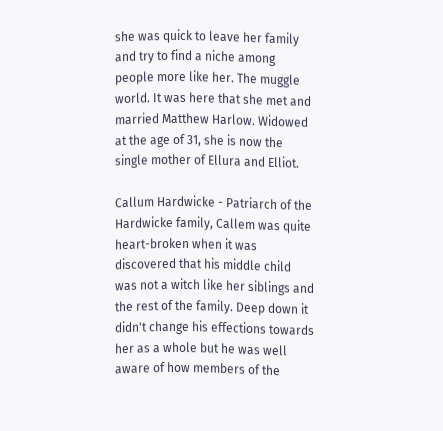she was quick to leave her family and try to find a niche among people more like her. The muggle world. It was here that she met and married Matthew Harlow. Widowed at the age of 31, she is now the single mother of Ellura and Elliot.

Callum Hardwicke - Patriarch of the Hardwicke family, Callem was quite heart-broken when it was discovered that his middle child was not a witch like her siblings and the rest of the family. Deep down it didn't change his effections towards her as a whole but he was well aware of how members of the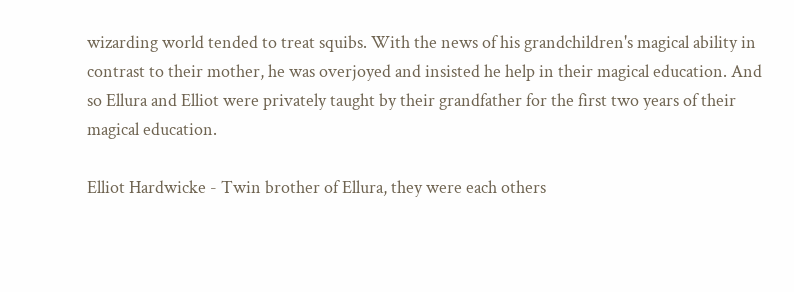wizarding world tended to treat squibs. With the news of his grandchildren's magical ability in contrast to their mother, he was overjoyed and insisted he help in their magical education. And so Ellura and Elliot were privately taught by their grandfather for the first two years of their magical education.

Elliot Hardwicke - Twin brother of Ellura, they were each others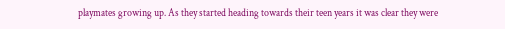playmates growing up. As they started heading towards their teen years it was clear they were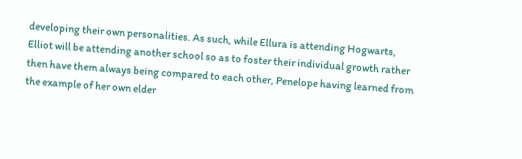developing their own personalities. As such, while Ellura is attending Hogwarts, Elliot will be attending another school so as to foster their individual growth rather then have them always being compared to each other, Penelope having learned from the example of her own elder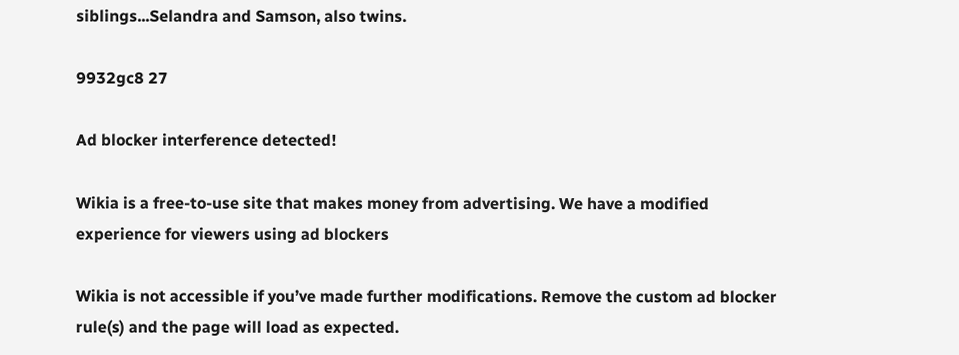siblings...Selandra and Samson, also twins.

9932gc8 27

Ad blocker interference detected!

Wikia is a free-to-use site that makes money from advertising. We have a modified experience for viewers using ad blockers

Wikia is not accessible if you’ve made further modifications. Remove the custom ad blocker rule(s) and the page will load as expected.